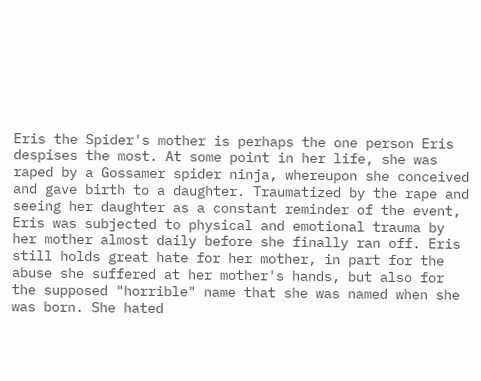Eris the Spider's mother is perhaps the one person Eris despises the most. At some point in her life, she was raped by a Gossamer spider ninja, whereupon she conceived and gave birth to a daughter. Traumatized by the rape and seeing her daughter as a constant reminder of the event, Eris was subjected to physical and emotional trauma by her mother almost daily before she finally ran off. Eris still holds great hate for her mother, in part for the abuse she suffered at her mother's hands, but also for the supposed "horrible" name that she was named when she was born. She hated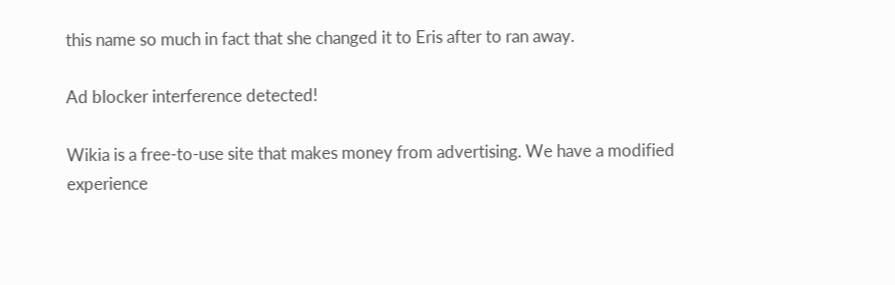this name so much in fact that she changed it to Eris after to ran away.

Ad blocker interference detected!

Wikia is a free-to-use site that makes money from advertising. We have a modified experience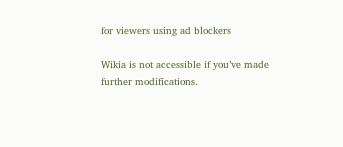for viewers using ad blockers

Wikia is not accessible if you’ve made further modifications.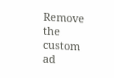Remove the custom ad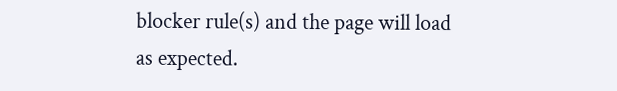blocker rule(s) and the page will load as expected.